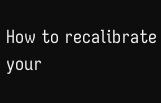How to recalibrate your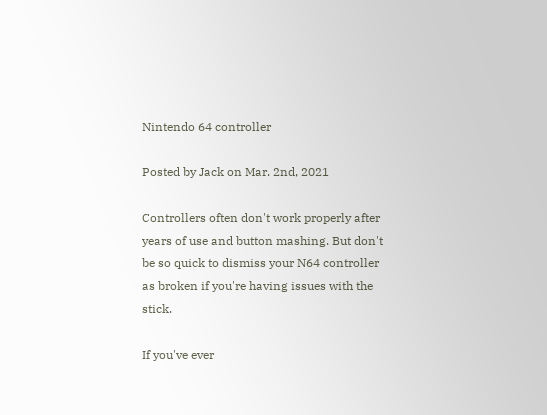Nintendo 64 controller

Posted by Jack on Mar. 2nd, 2021

Controllers often don't work properly after years of use and button mashing. But don't be so quick to dismiss your N64 controller as broken if you're having issues with the stick.

If you've ever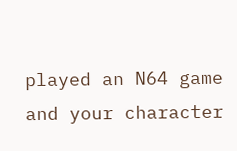played an N64 game and your character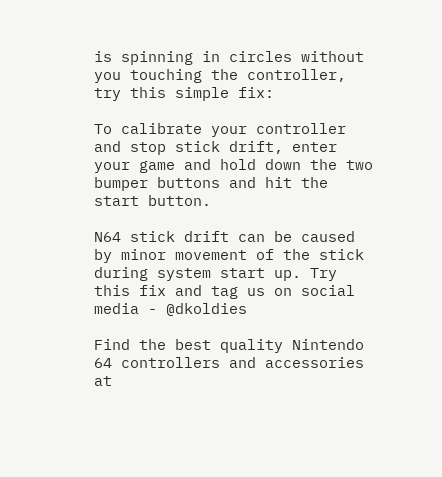is spinning in circles without you touching the controller, try this simple fix:

To calibrate your controller and stop stick drift, enter your game and hold down the two bumper buttons and hit the start button.

N64 stick drift can be caused by minor movement of the stick during system start up. Try this fix and tag us on social media - @dkoldies

Find the best quality Nintendo 64 controllers and accessories at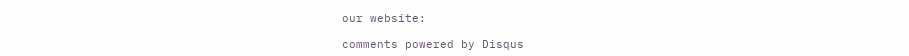our website:

comments powered by Disqus